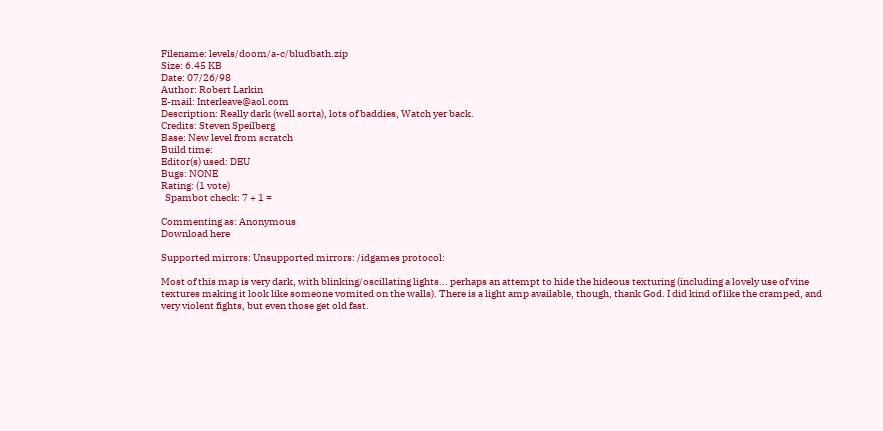Filename: levels/doom/a-c/bludbath.zip
Size: 6.45 KB
Date: 07/26/98
Author: Robert Larkin
E-mail: Interleave@aol.com
Description: Really dark (well sorta), lots of baddies, Watch yer back.
Credits: Steven Speilberg
Base: New level from scratch
Build time:
Editor(s) used: DEU
Bugs: NONE
Rating: (1 vote)
  Spambot check: 7 + 1 =

Commenting as: Anonymous
Download here

Supported mirrors: Unsupported mirrors: /idgames protocol:

Most of this map is very dark, with blinking/oscillating lights... perhaps an attempt to hide the hideous texturing (including a lovely use of vine textures making it look like someone vomited on the walls). There is a light amp available, though, thank God. I did kind of like the cramped, and very violent fights, but even those get old fast.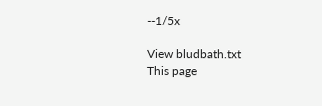--1/5x

View bludbath.txt
This page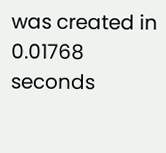was created in 0.01768 seconds